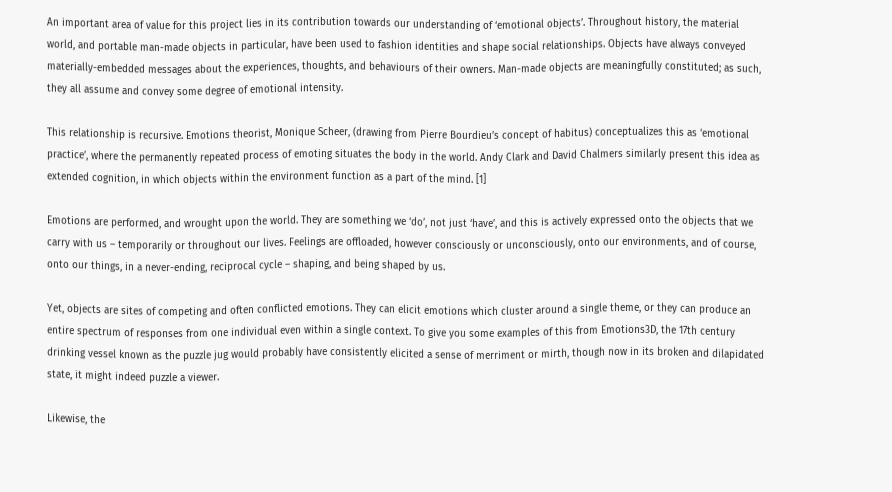An important area of value for this project lies in its contribution towards our understanding of ‘emotional objects’. Throughout history, the material world, and portable man-made objects in particular, have been used to fashion identities and shape social relationships. Objects have always conveyed materially-embedded messages about the experiences, thoughts, and behaviours of their owners. Man-made objects are meaningfully constituted; as such, they all assume and convey some degree of emotional intensity.

This relationship is recursive. Emotions theorist, Monique Scheer, (drawing from Pierre Bourdieu’s concept of habitus) conceptualizes this as ‘emotional practice’, where the permanently repeated process of emoting situates the body in the world. Andy Clark and David Chalmers similarly present this idea as extended cognition, in which objects within the environment function as a part of the mind. [1]

Emotions are performed, and wrought upon the world. They are something we ‘do’, not just ‘have’, and this is actively expressed onto the objects that we carry with us – temporarily or throughout our lives. Feelings are offloaded, however consciously or unconsciously, onto our environments, and of course, onto our things, in a never-ending, reciprocal cycle – shaping, and being shaped by us.

Yet, objects are sites of competing and often conflicted emotions. They can elicit emotions which cluster around a single theme, or they can produce an entire spectrum of responses from one individual even within a single context. To give you some examples of this from Emotions3D, the 17th century drinking vessel known as the puzzle jug would probably have consistently elicited a sense of merriment or mirth, though now in its broken and dilapidated state, it might indeed puzzle a viewer.

Likewise, the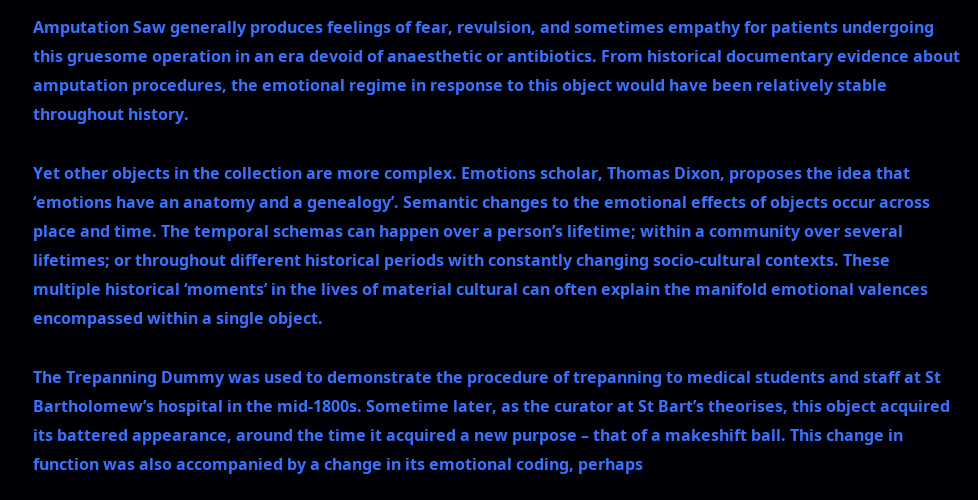Amputation Saw generally produces feelings of fear, revulsion, and sometimes empathy for patients undergoing this gruesome operation in an era devoid of anaesthetic or antibiotics. From historical documentary evidence about amputation procedures, the emotional regime in response to this object would have been relatively stable throughout history.

Yet other objects in the collection are more complex. Emotions scholar, Thomas Dixon, proposes the idea that ‘emotions have an anatomy and a genealogy’. Semantic changes to the emotional effects of objects occur across place and time. The temporal schemas can happen over a person’s lifetime; within a community over several lifetimes; or throughout different historical periods with constantly changing socio-cultural contexts. These multiple historical ‘moments’ in the lives of material cultural can often explain the manifold emotional valences encompassed within a single object.

The Trepanning Dummy was used to demonstrate the procedure of trepanning to medical students and staff at St Bartholomew’s hospital in the mid-1800s. Sometime later, as the curator at St Bart’s theorises, this object acquired its battered appearance, around the time it acquired a new purpose – that of a makeshift ball. This change in function was also accompanied by a change in its emotional coding, perhaps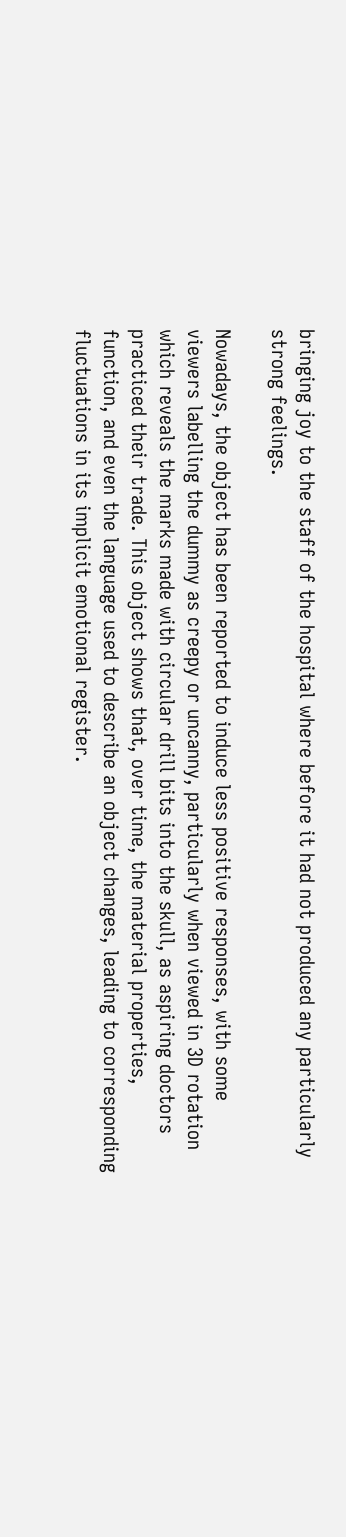bringing joy to the staff of the hospital where before it had not produced any particularly strong feelings.

Nowadays, the object has been reported to induce less positive responses, with some viewers labelling the dummy as creepy or uncanny, particularly when viewed in 3D rotation which reveals the marks made with circular drill bits into the skull, as aspiring doctors practiced their trade. This object shows that, over time, the material properties, function, and even the language used to describe an object changes, leading to corresponding fluctuations in its implicit emotional register.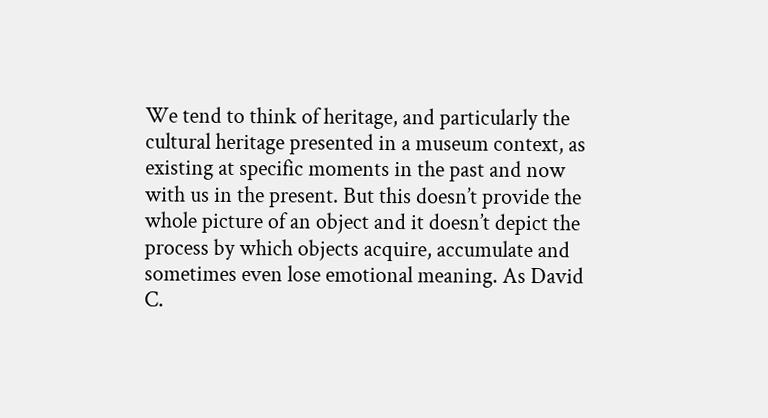We tend to think of heritage, and particularly the cultural heritage presented in a museum context, as existing at specific moments in the past and now with us in the present. But this doesn’t provide the whole picture of an object and it doesn’t depict the process by which objects acquire, accumulate and sometimes even lose emotional meaning. As David C.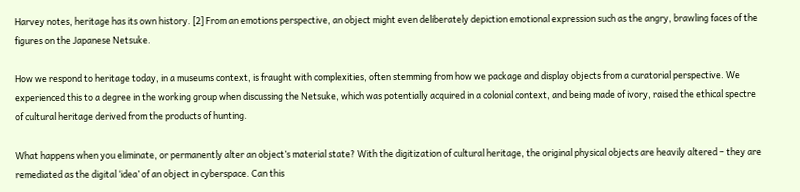Harvey notes, heritage has its own history. [2] From an emotions perspective, an object might even deliberately depiction emotional expression such as the angry, brawling faces of the figures on the Japanese Netsuke.

How we respond to heritage today, in a museums context, is fraught with complexities, often stemming from how we package and display objects from a curatorial perspective. We experienced this to a degree in the working group when discussing the Netsuke, which was potentially acquired in a colonial context, and being made of ivory, raised the ethical spectre of cultural heritage derived from the products of hunting.

What happens when you eliminate, or permanently alter an object’s material state? With the digitization of cultural heritage, the original physical objects are heavily altered – they are remediated as the digital ‘idea’ of an object in cyberspace. Can this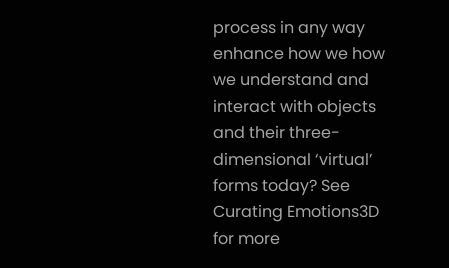process in any way enhance how we how we understand and interact with objects and their three-dimensional ‘virtual’ forms today? See Curating Emotions3D for more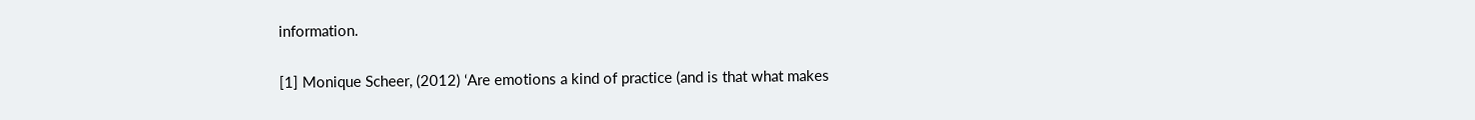information.

[1] Monique Scheer, (2012) ‘Are emotions a kind of practice (and is that what makes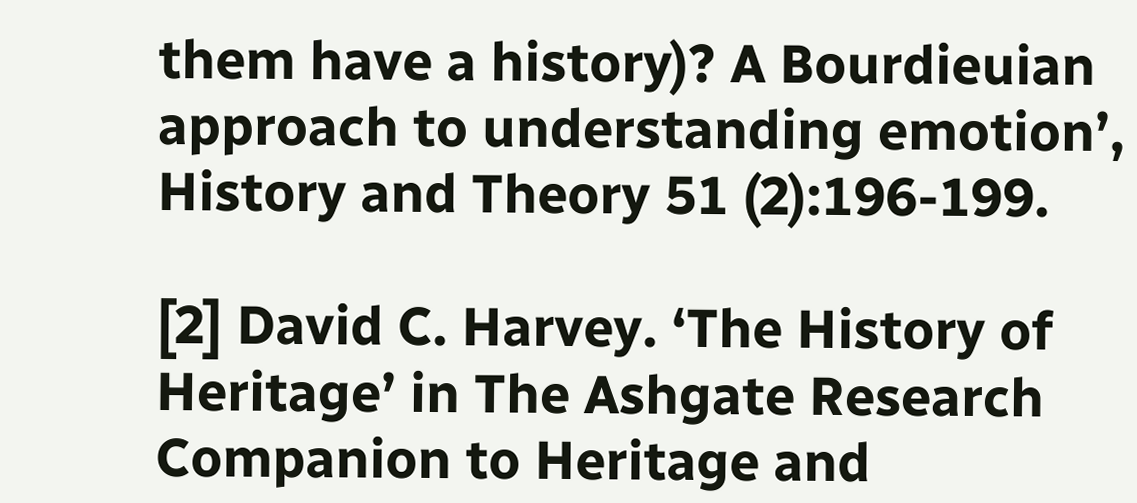them have a history)? A Bourdieuian approach to understanding emotion’, History and Theory 51 (2):196-199.

[2] David C. Harvey. ‘The History of Heritage’ in The Ashgate Research Companion to Heritage and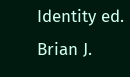Identity ed. Brian J.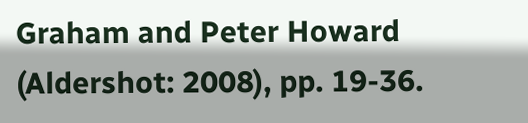Graham and Peter Howard (Aldershot: 2008), pp. 19-36.